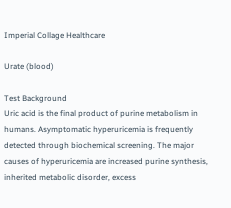Imperial Collage Healthcare

Urate (blood)

Test Background
Uric acid is the final product of purine metabolism in humans. Asymptomatic hyperuricemia is frequently detected through biochemical screening. The major causes of hyperuricemia are increased purine synthesis, inherited metabolic disorder, excess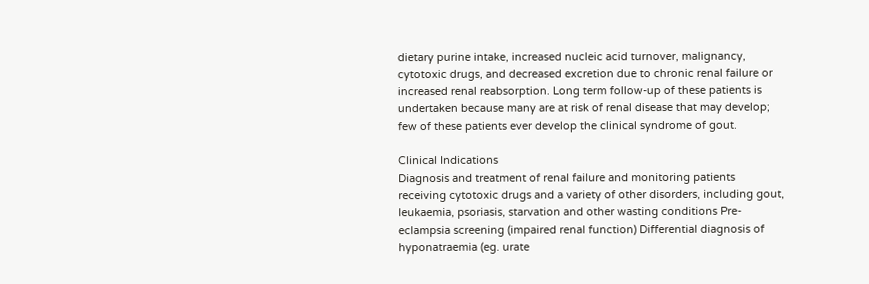dietary purine intake, increased nucleic acid turnover, malignancy, cytotoxic drugs, and decreased excretion due to chronic renal failure or increased renal reabsorption. Long term follow-up of these patients is undertaken because many are at risk of renal disease that may develop; few of these patients ever develop the clinical syndrome of gout.

Clinical Indications
Diagnosis and treatment of renal failure and monitoring patients receiving cytotoxic drugs and a variety of other disorders, including gout, leukaemia, psoriasis, starvation and other wasting conditions Pre-eclampsia screening (impaired renal function) Differential diagnosis of hyponatraemia (eg. urate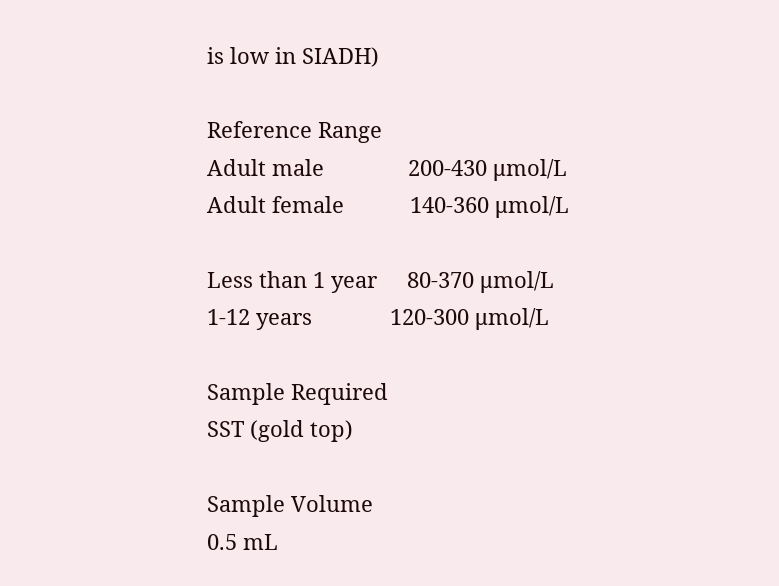is low in SIADH)

Reference Range
Adult male              200-430 μmol/L
Adult female           140-360 μmol/L

Less than 1 year     80-370 μmol/L
1-12 years             120-300 μmol/L

Sample Required
SST (gold top)

Sample Volume
0.5 mL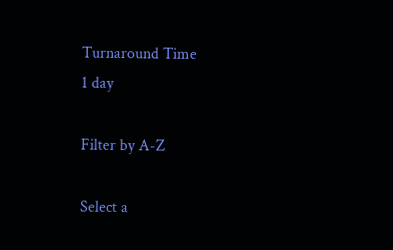Turnaround Time
1 day

Filter by A-Z

Select a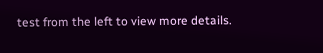test from the left to view more details.